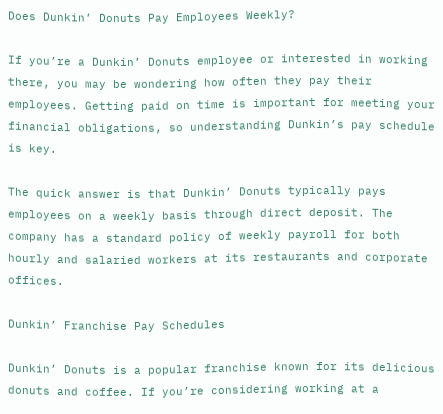Does Dunkin’ Donuts Pay Employees Weekly?

If you’re a Dunkin’ Donuts employee or interested in working there, you may be wondering how often they pay their employees. Getting paid on time is important for meeting your financial obligations, so understanding Dunkin’s pay schedule is key.

The quick answer is that Dunkin’ Donuts typically pays employees on a weekly basis through direct deposit. The company has a standard policy of weekly payroll for both hourly and salaried workers at its restaurants and corporate offices.

Dunkin’ Franchise Pay Schedules

Dunkin’ Donuts is a popular franchise known for its delicious donuts and coffee. If you’re considering working at a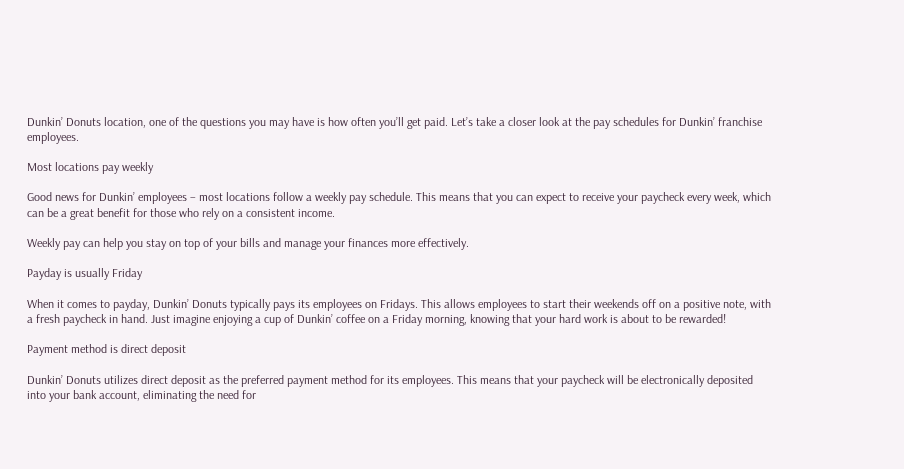Dunkin’ Donuts location, one of the questions you may have is how often you’ll get paid. Let’s take a closer look at the pay schedules for Dunkin’ franchise employees.

Most locations pay weekly

Good news for Dunkin’ employees – most locations follow a weekly pay schedule. This means that you can expect to receive your paycheck every week, which can be a great benefit for those who rely on a consistent income.

Weekly pay can help you stay on top of your bills and manage your finances more effectively.

Payday is usually Friday

When it comes to payday, Dunkin’ Donuts typically pays its employees on Fridays. This allows employees to start their weekends off on a positive note, with a fresh paycheck in hand. Just imagine enjoying a cup of Dunkin’ coffee on a Friday morning, knowing that your hard work is about to be rewarded!

Payment method is direct deposit

Dunkin’ Donuts utilizes direct deposit as the preferred payment method for its employees. This means that your paycheck will be electronically deposited into your bank account, eliminating the need for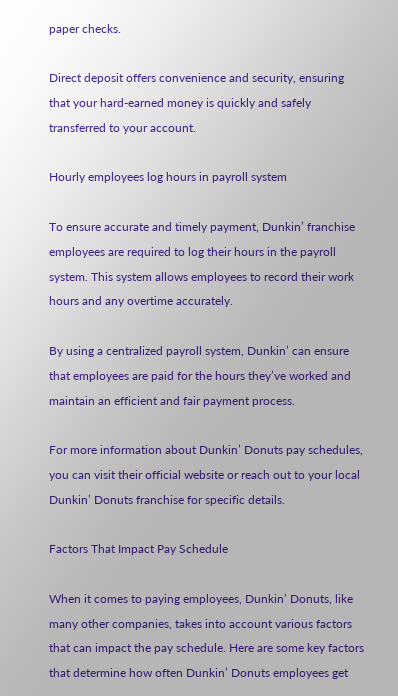paper checks.

Direct deposit offers convenience and security, ensuring that your hard-earned money is quickly and safely transferred to your account.

Hourly employees log hours in payroll system

To ensure accurate and timely payment, Dunkin’ franchise employees are required to log their hours in the payroll system. This system allows employees to record their work hours and any overtime accurately.

By using a centralized payroll system, Dunkin’ can ensure that employees are paid for the hours they’ve worked and maintain an efficient and fair payment process.

For more information about Dunkin’ Donuts pay schedules, you can visit their official website or reach out to your local Dunkin’ Donuts franchise for specific details.

Factors That Impact Pay Schedule

When it comes to paying employees, Dunkin’ Donuts, like many other companies, takes into account various factors that can impact the pay schedule. Here are some key factors that determine how often Dunkin’ Donuts employees get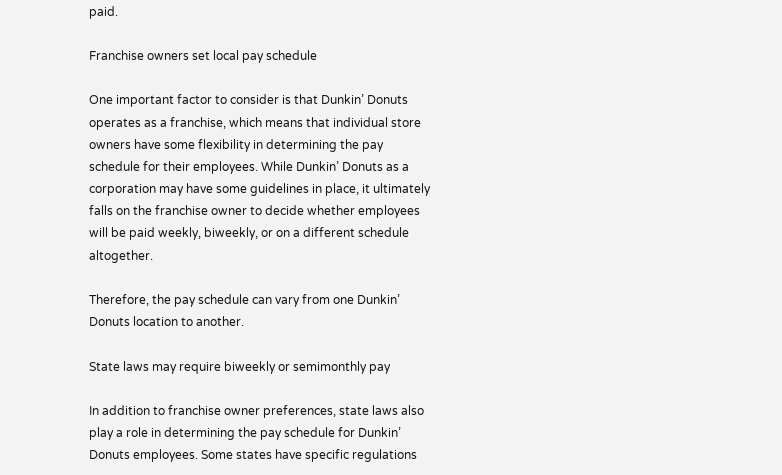paid.

Franchise owners set local pay schedule

One important factor to consider is that Dunkin’ Donuts operates as a franchise, which means that individual store owners have some flexibility in determining the pay schedule for their employees. While Dunkin’ Donuts as a corporation may have some guidelines in place, it ultimately falls on the franchise owner to decide whether employees will be paid weekly, biweekly, or on a different schedule altogether.

Therefore, the pay schedule can vary from one Dunkin’ Donuts location to another.

State laws may require biweekly or semimonthly pay

In addition to franchise owner preferences, state laws also play a role in determining the pay schedule for Dunkin’ Donuts employees. Some states have specific regulations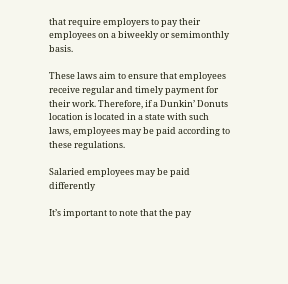that require employers to pay their employees on a biweekly or semimonthly basis.

These laws aim to ensure that employees receive regular and timely payment for their work. Therefore, if a Dunkin’ Donuts location is located in a state with such laws, employees may be paid according to these regulations.

Salaried employees may be paid differently

It’s important to note that the pay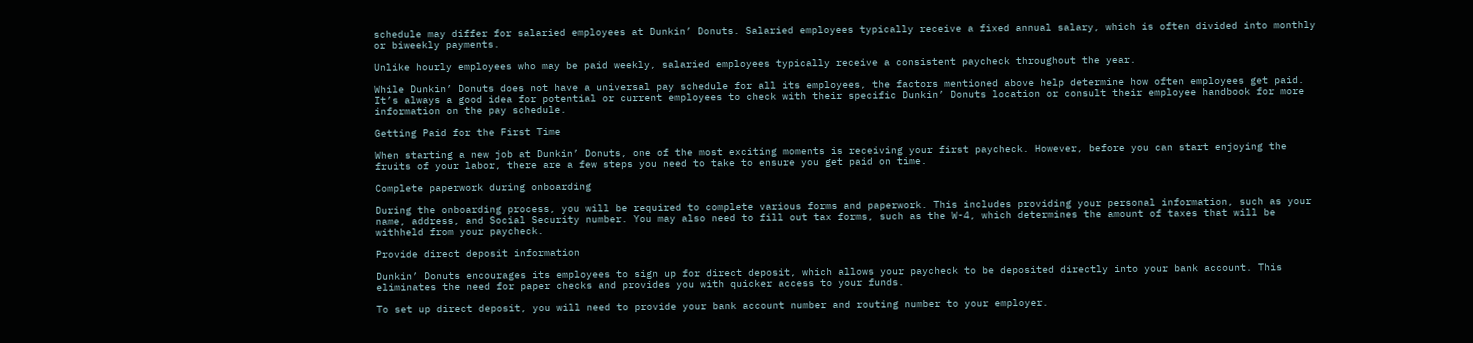schedule may differ for salaried employees at Dunkin’ Donuts. Salaried employees typically receive a fixed annual salary, which is often divided into monthly or biweekly payments.

Unlike hourly employees who may be paid weekly, salaried employees typically receive a consistent paycheck throughout the year.

While Dunkin’ Donuts does not have a universal pay schedule for all its employees, the factors mentioned above help determine how often employees get paid. It’s always a good idea for potential or current employees to check with their specific Dunkin’ Donuts location or consult their employee handbook for more information on the pay schedule.

Getting Paid for the First Time

When starting a new job at Dunkin’ Donuts, one of the most exciting moments is receiving your first paycheck. However, before you can start enjoying the fruits of your labor, there are a few steps you need to take to ensure you get paid on time.

Complete paperwork during onboarding

During the onboarding process, you will be required to complete various forms and paperwork. This includes providing your personal information, such as your name, address, and Social Security number. You may also need to fill out tax forms, such as the W-4, which determines the amount of taxes that will be withheld from your paycheck.

Provide direct deposit information

Dunkin’ Donuts encourages its employees to sign up for direct deposit, which allows your paycheck to be deposited directly into your bank account. This eliminates the need for paper checks and provides you with quicker access to your funds.

To set up direct deposit, you will need to provide your bank account number and routing number to your employer.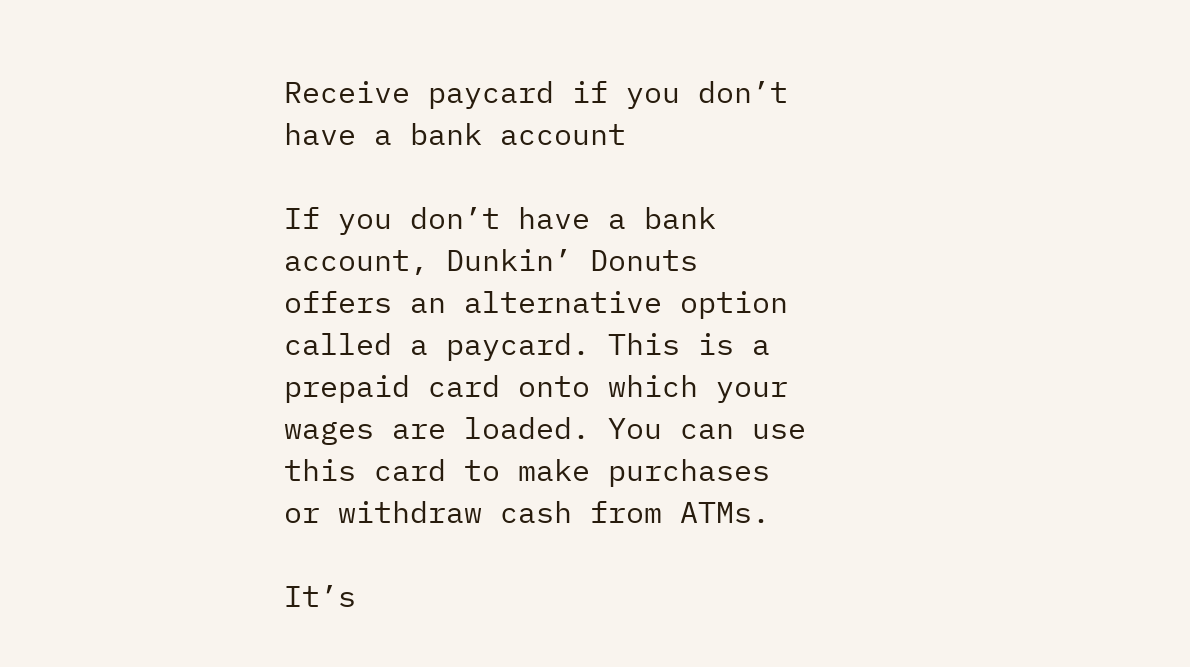Receive paycard if you don’t have a bank account

If you don’t have a bank account, Dunkin’ Donuts offers an alternative option called a paycard. This is a prepaid card onto which your wages are loaded. You can use this card to make purchases or withdraw cash from ATMs.

It’s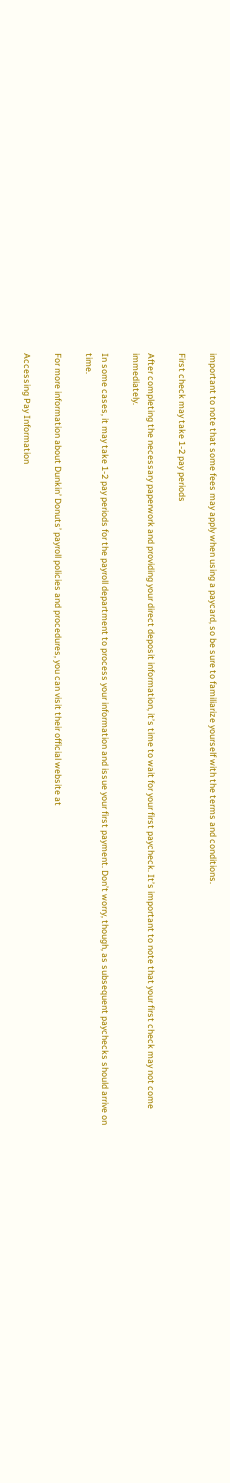important to note that some fees may apply when using a paycard, so be sure to familiarize yourself with the terms and conditions.

First check may take 1-2 pay periods

After completing the necessary paperwork and providing your direct deposit information, it’s time to wait for your first paycheck. It’s important to note that your first check may not come immediately.

In some cases, it may take 1-2 pay periods for the payroll department to process your information and issue your first payment. Don’t worry, though, as subsequent paychecks should arrive on time.

For more information about Dunkin’ Donuts’ payroll policies and procedures, you can visit their official website at

Accessing Pay Information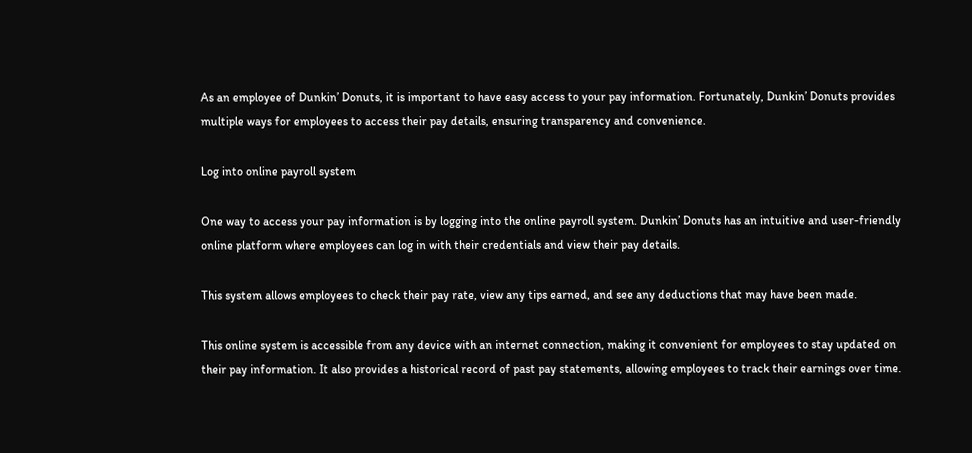As an employee of Dunkin’ Donuts, it is important to have easy access to your pay information. Fortunately, Dunkin’ Donuts provides multiple ways for employees to access their pay details, ensuring transparency and convenience.

Log into online payroll system

One way to access your pay information is by logging into the online payroll system. Dunkin’ Donuts has an intuitive and user-friendly online platform where employees can log in with their credentials and view their pay details.

This system allows employees to check their pay rate, view any tips earned, and see any deductions that may have been made.

This online system is accessible from any device with an internet connection, making it convenient for employees to stay updated on their pay information. It also provides a historical record of past pay statements, allowing employees to track their earnings over time.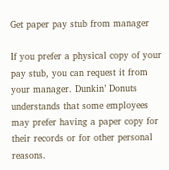Get paper pay stub from manager

If you prefer a physical copy of your pay stub, you can request it from your manager. Dunkin’ Donuts understands that some employees may prefer having a paper copy for their records or for other personal reasons.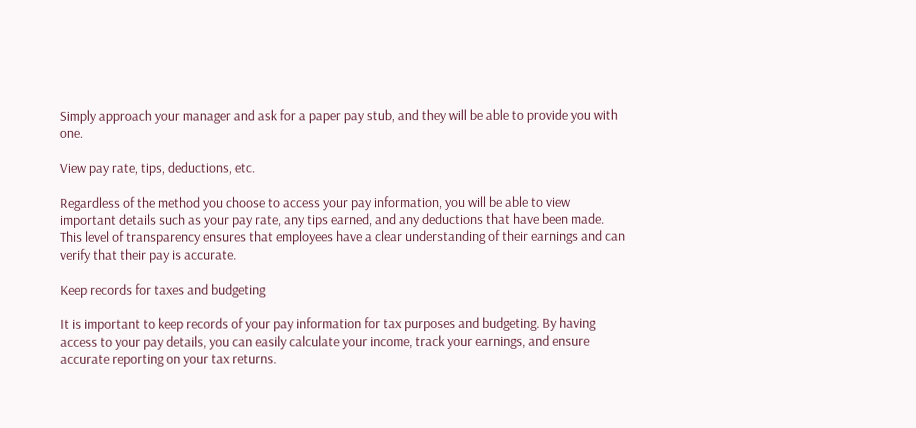Simply approach your manager and ask for a paper pay stub, and they will be able to provide you with one.

View pay rate, tips, deductions, etc.

Regardless of the method you choose to access your pay information, you will be able to view important details such as your pay rate, any tips earned, and any deductions that have been made. This level of transparency ensures that employees have a clear understanding of their earnings and can verify that their pay is accurate.

Keep records for taxes and budgeting

It is important to keep records of your pay information for tax purposes and budgeting. By having access to your pay details, you can easily calculate your income, track your earnings, and ensure accurate reporting on your tax returns.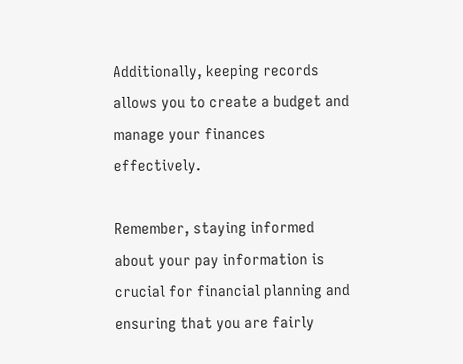Additionally, keeping records allows you to create a budget and manage your finances effectively.

Remember, staying informed about your pay information is crucial for financial planning and ensuring that you are fairly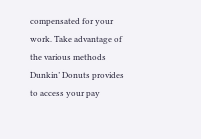compensated for your work. Take advantage of the various methods Dunkin’ Donuts provides to access your pay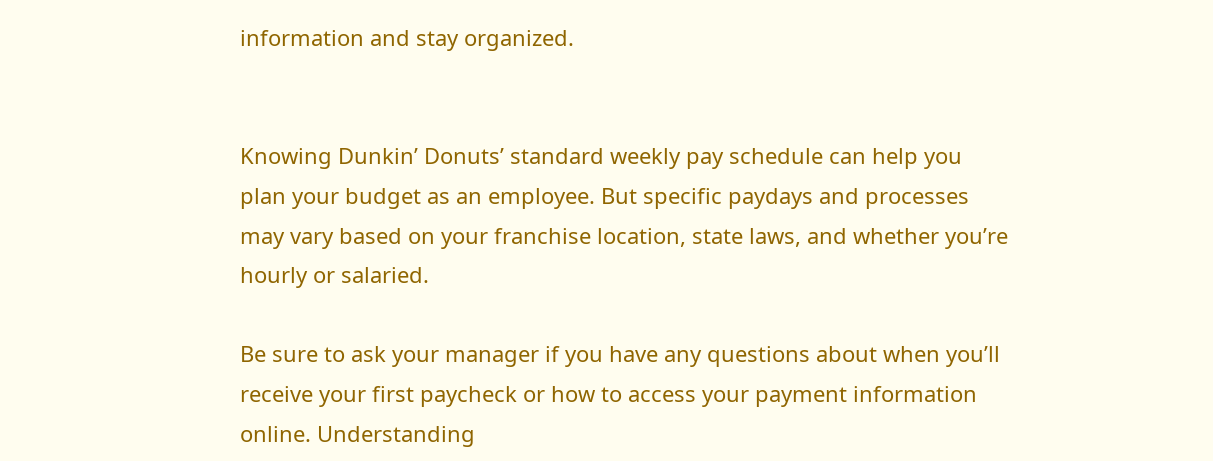information and stay organized.


Knowing Dunkin’ Donuts’ standard weekly pay schedule can help you plan your budget as an employee. But specific paydays and processes may vary based on your franchise location, state laws, and whether you’re hourly or salaried.

Be sure to ask your manager if you have any questions about when you’ll receive your first paycheck or how to access your payment information online. Understanding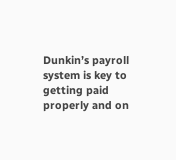Dunkin’s payroll system is key to getting paid properly and on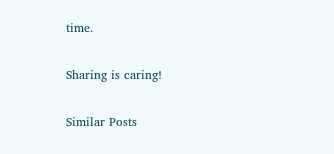time.

Sharing is caring!

Similar Posts